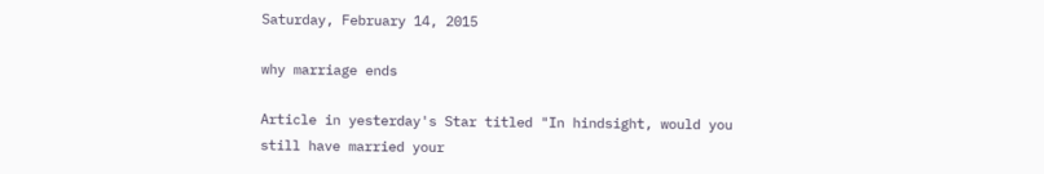Saturday, February 14, 2015

why marriage ends

Article in yesterday's Star titled "In hindsight, would you still have married your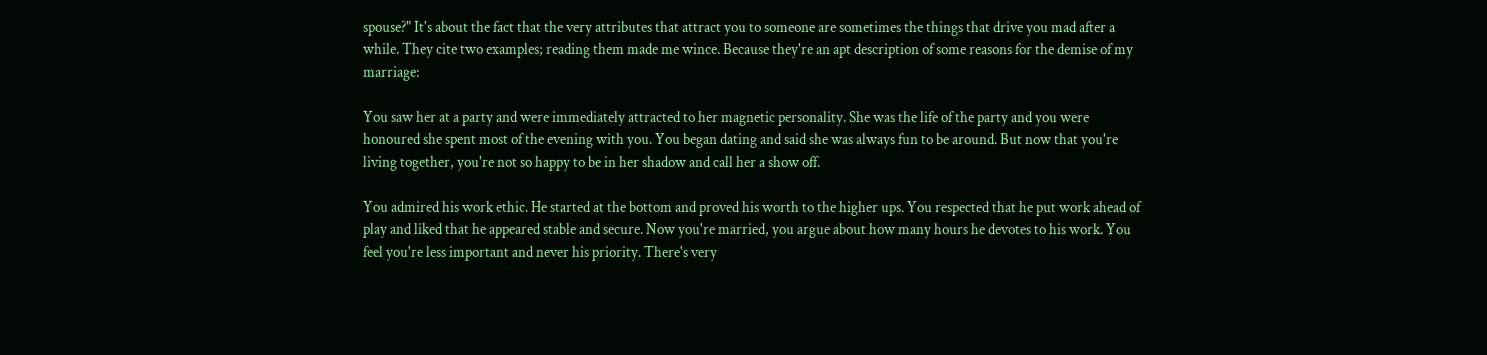spouse?" It's about the fact that the very attributes that attract you to someone are sometimes the things that drive you mad after a while. They cite two examples; reading them made me wince. Because they're an apt description of some reasons for the demise of my marriage:

You saw her at a party and were immediately attracted to her magnetic personality. She was the life of the party and you were honoured she spent most of the evening with you. You began dating and said she was always fun to be around. But now that you're living together, you're not so happy to be in her shadow and call her a show off.

You admired his work ethic. He started at the bottom and proved his worth to the higher ups. You respected that he put work ahead of play and liked that he appeared stable and secure. Now you're married, you argue about how many hours he devotes to his work. You feel you're less important and never his priority. There's very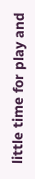little time for play and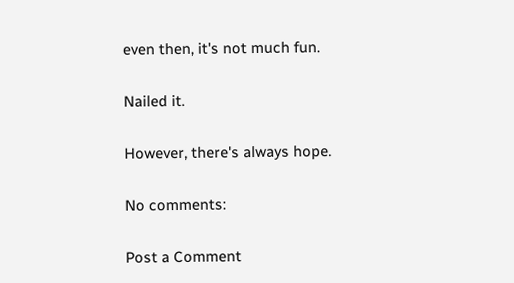even then, it's not much fun.

Nailed it.

However, there's always hope.

No comments:

Post a Comment